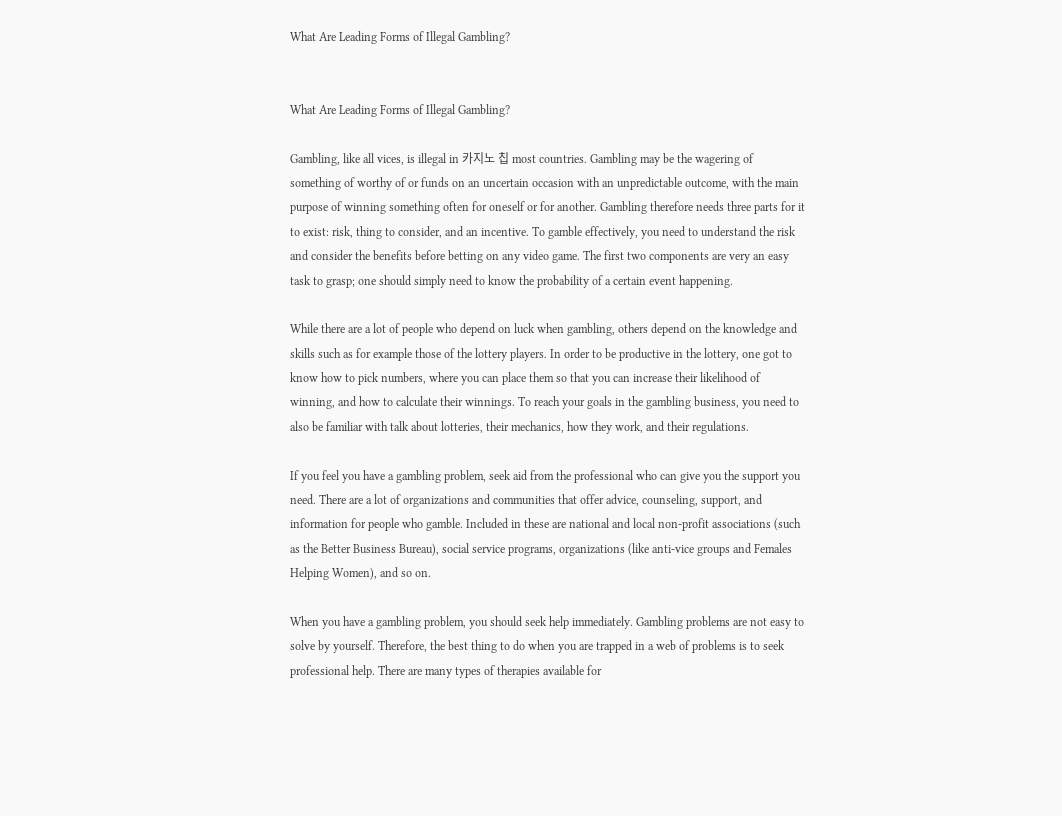What Are Leading Forms of Illegal Gambling?


What Are Leading Forms of Illegal Gambling?

Gambling, like all vices, is illegal in 카지노 칩 most countries. Gambling may be the wagering of something of worthy of or funds on an uncertain occasion with an unpredictable outcome, with the main purpose of winning something often for oneself or for another. Gambling therefore needs three parts for it to exist: risk, thing to consider, and an incentive. To gamble effectively, you need to understand the risk and consider the benefits before betting on any video game. The first two components are very an easy task to grasp; one should simply need to know the probability of a certain event happening.

While there are a lot of people who depend on luck when gambling, others depend on the knowledge and skills such as for example those of the lottery players. In order to be productive in the lottery, one got to know how to pick numbers, where you can place them so that you can increase their likelihood of winning, and how to calculate their winnings. To reach your goals in the gambling business, you need to also be familiar with talk about lotteries, their mechanics, how they work, and their regulations.

If you feel you have a gambling problem, seek aid from the professional who can give you the support you need. There are a lot of organizations and communities that offer advice, counseling, support, and information for people who gamble. Included in these are national and local non-profit associations (such as the Better Business Bureau), social service programs, organizations (like anti-vice groups and Females Helping Women), and so on.

When you have a gambling problem, you should seek help immediately. Gambling problems are not easy to solve by yourself. Therefore, the best thing to do when you are trapped in a web of problems is to seek professional help. There are many types of therapies available for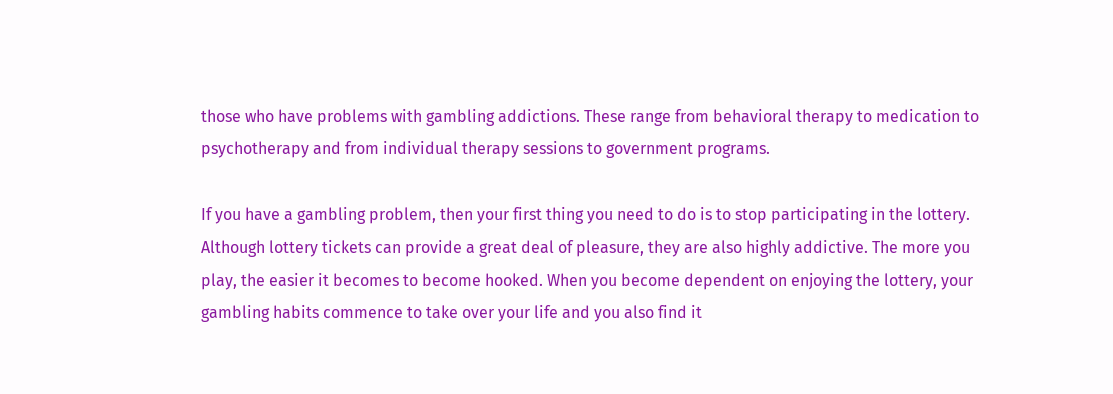those who have problems with gambling addictions. These range from behavioral therapy to medication to psychotherapy and from individual therapy sessions to government programs.

If you have a gambling problem, then your first thing you need to do is to stop participating in the lottery. Although lottery tickets can provide a great deal of pleasure, they are also highly addictive. The more you play, the easier it becomes to become hooked. When you become dependent on enjoying the lottery, your gambling habits commence to take over your life and you also find it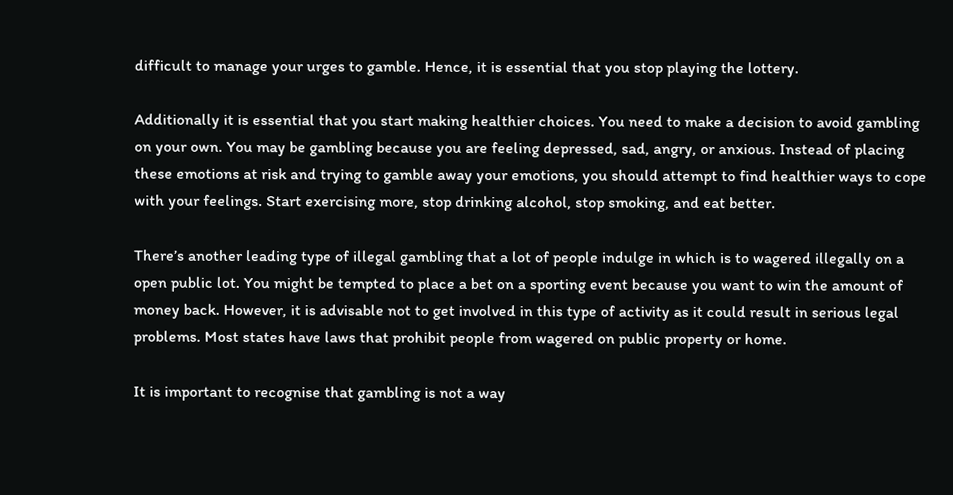difficult to manage your urges to gamble. Hence, it is essential that you stop playing the lottery.

Additionally it is essential that you start making healthier choices. You need to make a decision to avoid gambling on your own. You may be gambling because you are feeling depressed, sad, angry, or anxious. Instead of placing these emotions at risk and trying to gamble away your emotions, you should attempt to find healthier ways to cope with your feelings. Start exercising more, stop drinking alcohol, stop smoking, and eat better.

There’s another leading type of illegal gambling that a lot of people indulge in which is to wagered illegally on a open public lot. You might be tempted to place a bet on a sporting event because you want to win the amount of money back. However, it is advisable not to get involved in this type of activity as it could result in serious legal problems. Most states have laws that prohibit people from wagered on public property or home.

It is important to recognise that gambling is not a way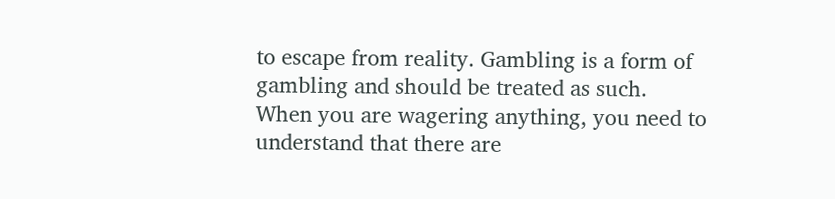to escape from reality. Gambling is a form of gambling and should be treated as such. When you are wagering anything, you need to understand that there are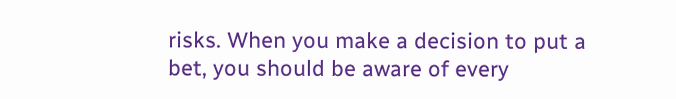risks. When you make a decision to put a bet, you should be aware of every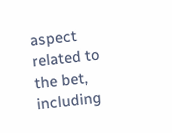aspect related to the bet, including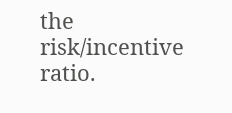the risk/incentive ratio.